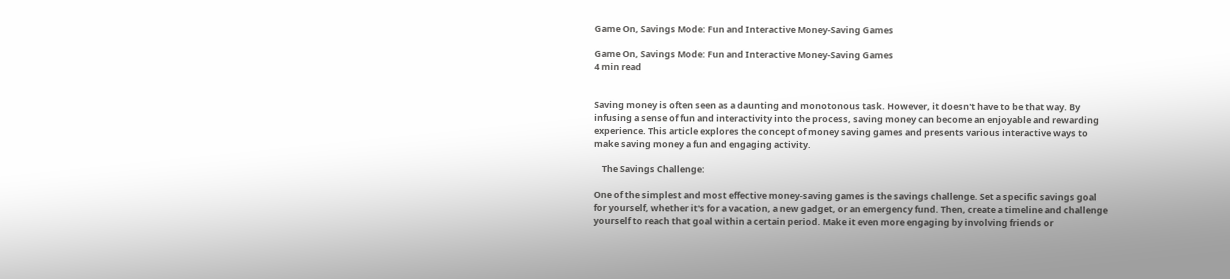Game On, Savings Mode: Fun and Interactive Money-Saving Games

Game On, Savings Mode: Fun and Interactive Money-Saving Games
4 min read


Saving money is often seen as a daunting and monotonous task. However, it doesn't have to be that way. By infusing a sense of fun and interactivity into the process, saving money can become an enjoyable and rewarding experience. This article explores the concept of money saving games and presents various interactive ways to make saving money a fun and engaging activity.

    The Savings Challenge:

One of the simplest and most effective money-saving games is the savings challenge. Set a specific savings goal for yourself, whether it's for a vacation, a new gadget, or an emergency fund. Then, create a timeline and challenge yourself to reach that goal within a certain period. Make it even more engaging by involving friends or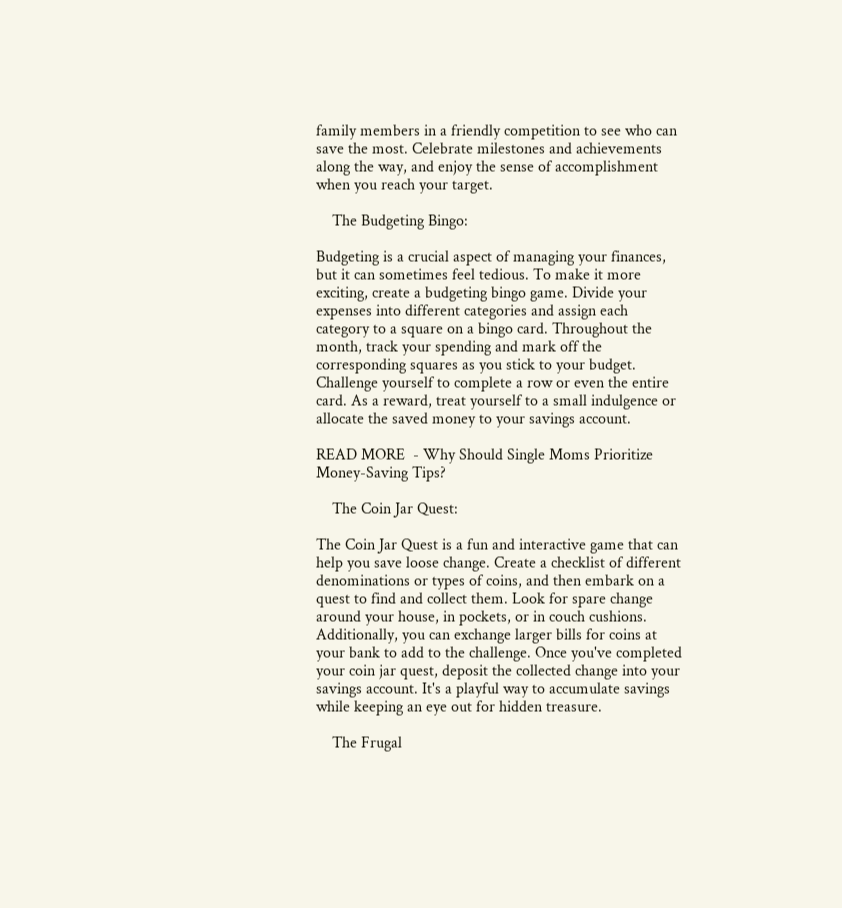family members in a friendly competition to see who can save the most. Celebrate milestones and achievements along the way, and enjoy the sense of accomplishment when you reach your target.

    The Budgeting Bingo:

Budgeting is a crucial aspect of managing your finances, but it can sometimes feel tedious. To make it more exciting, create a budgeting bingo game. Divide your expenses into different categories and assign each category to a square on a bingo card. Throughout the month, track your spending and mark off the corresponding squares as you stick to your budget. Challenge yourself to complete a row or even the entire card. As a reward, treat yourself to a small indulgence or allocate the saved money to your savings account.

READ MORE  - Why Should Single Moms Prioritize Money-Saving Tips?

    The Coin Jar Quest:

The Coin Jar Quest is a fun and interactive game that can help you save loose change. Create a checklist of different denominations or types of coins, and then embark on a quest to find and collect them. Look for spare change around your house, in pockets, or in couch cushions. Additionally, you can exchange larger bills for coins at your bank to add to the challenge. Once you've completed your coin jar quest, deposit the collected change into your savings account. It's a playful way to accumulate savings while keeping an eye out for hidden treasure.

    The Frugal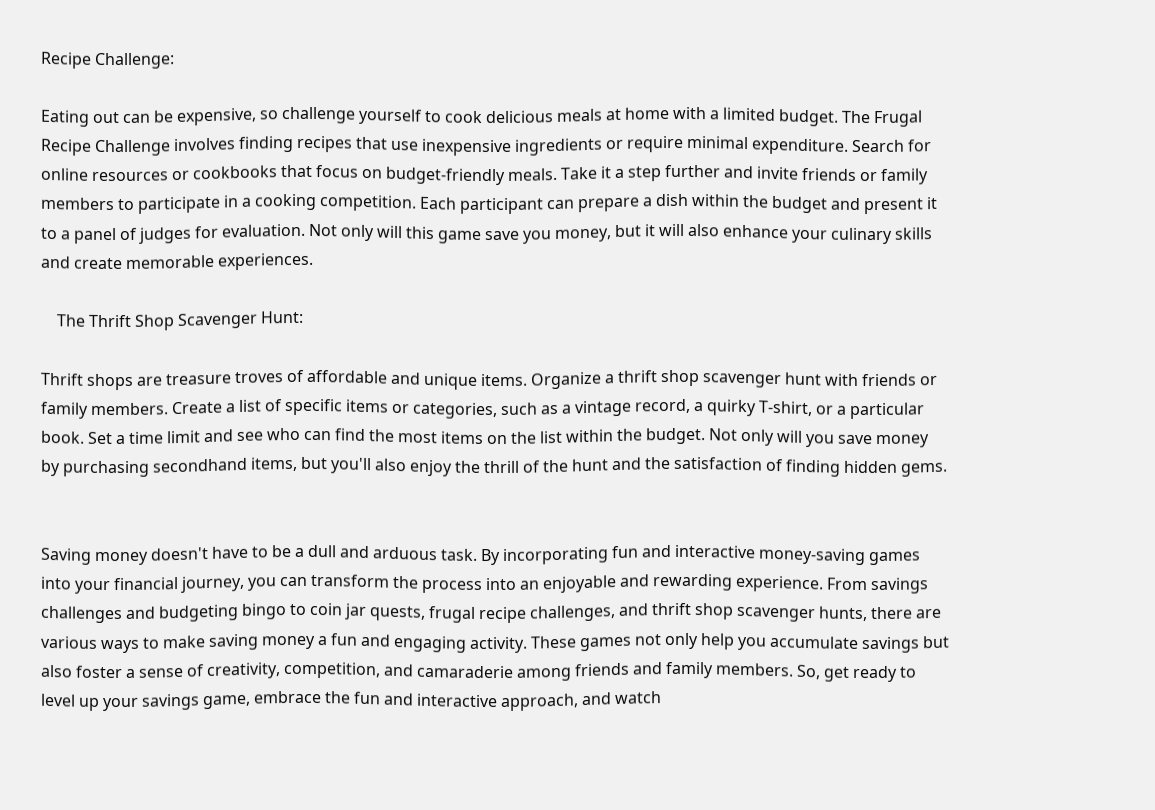Recipe Challenge:

Eating out can be expensive, so challenge yourself to cook delicious meals at home with a limited budget. The Frugal Recipe Challenge involves finding recipes that use inexpensive ingredients or require minimal expenditure. Search for online resources or cookbooks that focus on budget-friendly meals. Take it a step further and invite friends or family members to participate in a cooking competition. Each participant can prepare a dish within the budget and present it to a panel of judges for evaluation. Not only will this game save you money, but it will also enhance your culinary skills and create memorable experiences.

    The Thrift Shop Scavenger Hunt:

Thrift shops are treasure troves of affordable and unique items. Organize a thrift shop scavenger hunt with friends or family members. Create a list of specific items or categories, such as a vintage record, a quirky T-shirt, or a particular book. Set a time limit and see who can find the most items on the list within the budget. Not only will you save money by purchasing secondhand items, but you'll also enjoy the thrill of the hunt and the satisfaction of finding hidden gems.


Saving money doesn't have to be a dull and arduous task. By incorporating fun and interactive money-saving games into your financial journey, you can transform the process into an enjoyable and rewarding experience. From savings challenges and budgeting bingo to coin jar quests, frugal recipe challenges, and thrift shop scavenger hunts, there are various ways to make saving money a fun and engaging activity. These games not only help you accumulate savings but also foster a sense of creativity, competition, and camaraderie among friends and family members. So, get ready to level up your savings game, embrace the fun and interactive approach, and watch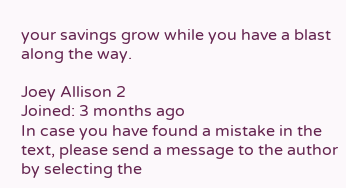your savings grow while you have a blast along the way.

Joey Allison 2
Joined: 3 months ago
In case you have found a mistake in the text, please send a message to the author by selecting the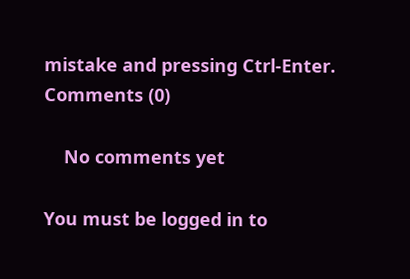mistake and pressing Ctrl-Enter.
Comments (0)

    No comments yet

You must be logged in to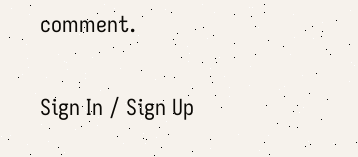comment.

Sign In / Sign Up